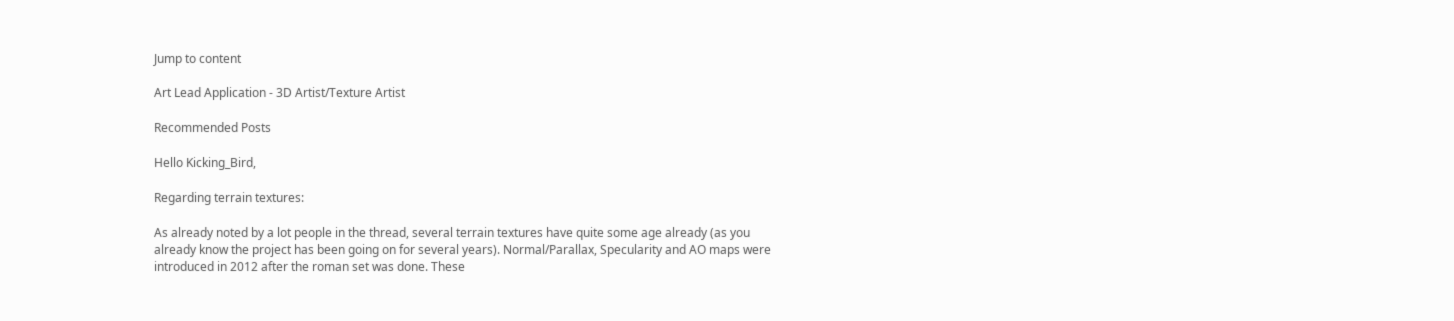Jump to content

Art Lead Application - 3D Artist/Texture Artist

Recommended Posts

Hello Kicking_Bird,

Regarding terrain textures:

As already noted by a lot people in the thread, several terrain textures have quite some age already (as you already know the project has been going on for several years). Normal/Parallax, Specularity and AO maps were introduced in 2012 after the roman set was done. These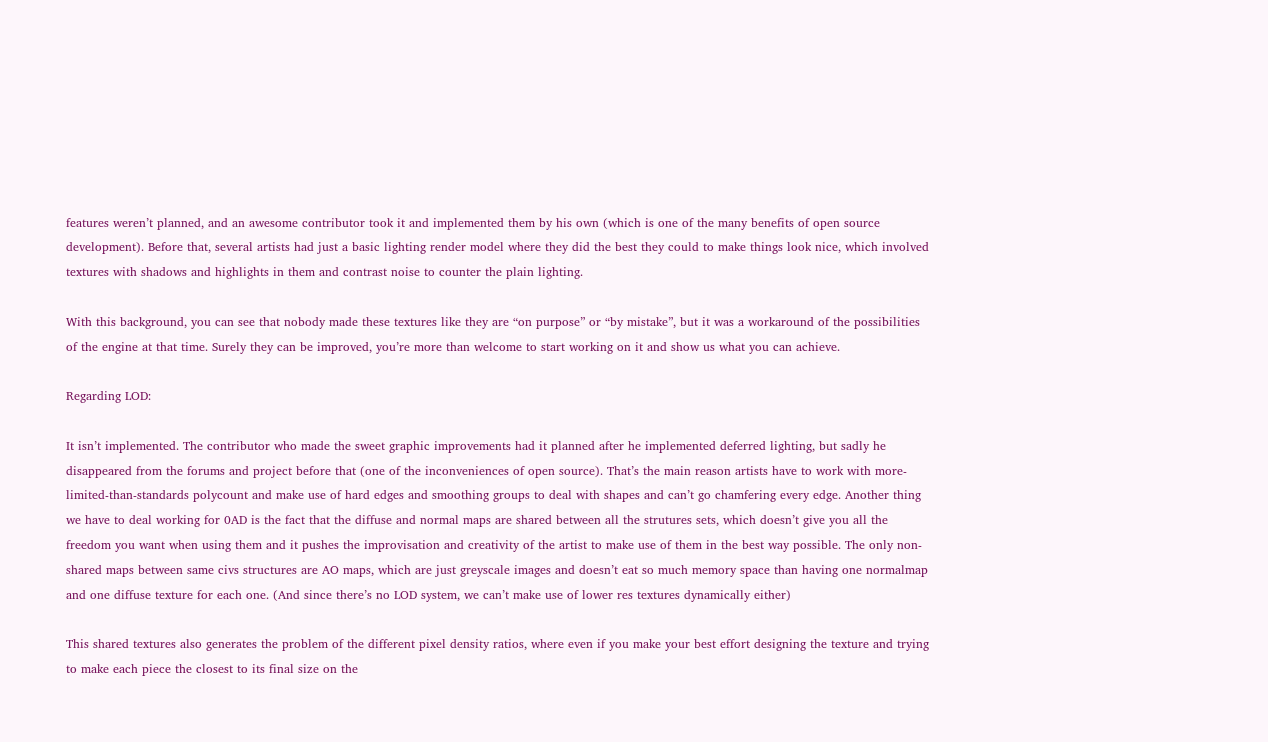features weren’t planned, and an awesome contributor took it and implemented them by his own (which is one of the many benefits of open source development). Before that, several artists had just a basic lighting render model where they did the best they could to make things look nice, which involved textures with shadows and highlights in them and contrast noise to counter the plain lighting.

With this background, you can see that nobody made these textures like they are “on purpose” or “by mistake”, but it was a workaround of the possibilities of the engine at that time. Surely they can be improved, you’re more than welcome to start working on it and show us what you can achieve.

Regarding LOD:

It isn’t implemented. The contributor who made the sweet graphic improvements had it planned after he implemented deferred lighting, but sadly he disappeared from the forums and project before that (one of the inconveniences of open source). That’s the main reason artists have to work with more-limited-than-standards polycount and make use of hard edges and smoothing groups to deal with shapes and can’t go chamfering every edge. Another thing we have to deal working for 0AD is the fact that the diffuse and normal maps are shared between all the strutures sets, which doesn’t give you all the freedom you want when using them and it pushes the improvisation and creativity of the artist to make use of them in the best way possible. The only non-shared maps between same civs structures are AO maps, which are just greyscale images and doesn’t eat so much memory space than having one normalmap and one diffuse texture for each one. (And since there’s no LOD system, we can’t make use of lower res textures dynamically either)

This shared textures also generates the problem of the different pixel density ratios, where even if you make your best effort designing the texture and trying to make each piece the closest to its final size on the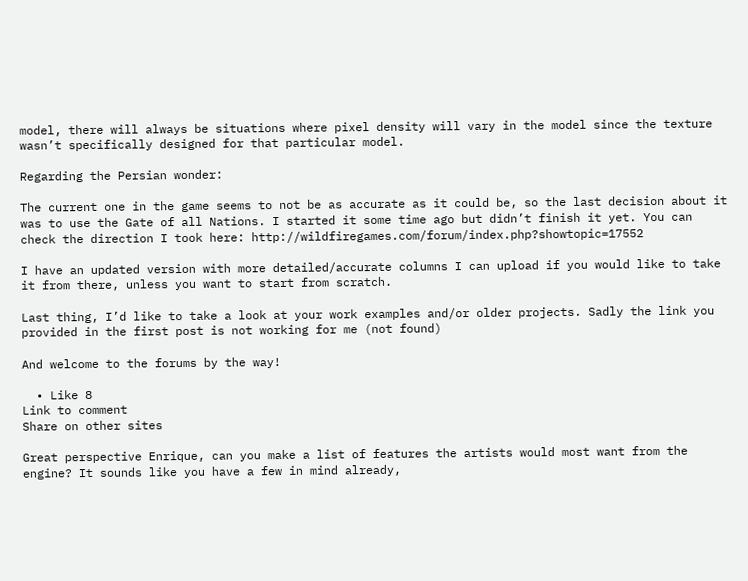model, there will always be situations where pixel density will vary in the model since the texture wasn’t specifically designed for that particular model.

Regarding the Persian wonder:

The current one in the game seems to not be as accurate as it could be, so the last decision about it was to use the Gate of all Nations. I started it some time ago but didn’t finish it yet. You can check the direction I took here: http://wildfiregames.com/forum/index.php?showtopic=17552

I have an updated version with more detailed/accurate columns I can upload if you would like to take it from there, unless you want to start from scratch.

Last thing, I’d like to take a look at your work examples and/or older projects. Sadly the link you provided in the first post is not working for me (not found)

And welcome to the forums by the way!

  • Like 8
Link to comment
Share on other sites

Great perspective Enrique, can you make a list of features the artists would most want from the engine? It sounds like you have a few in mind already,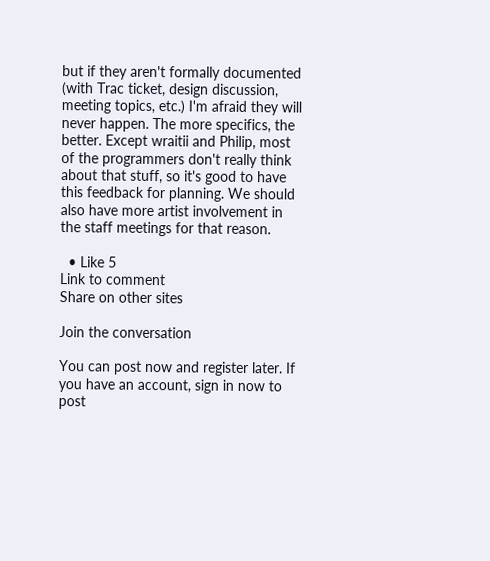but if they aren't formally documented (with Trac ticket, design discussion, meeting topics, etc.) I'm afraid they will never happen. The more specifics, the better. Except wraitii and Philip, most of the programmers don't really think about that stuff, so it's good to have this feedback for planning. We should also have more artist involvement in the staff meetings for that reason.

  • Like 5
Link to comment
Share on other sites

Join the conversation

You can post now and register later. If you have an account, sign in now to post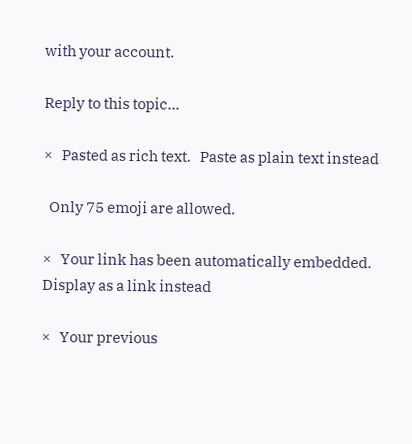with your account.

Reply to this topic...

×   Pasted as rich text.   Paste as plain text instead

  Only 75 emoji are allowed.

×   Your link has been automatically embedded.   Display as a link instead

×   Your previous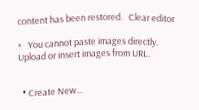content has been restored.   Clear editor

×   You cannot paste images directly. Upload or insert images from URL.


  • Create New...